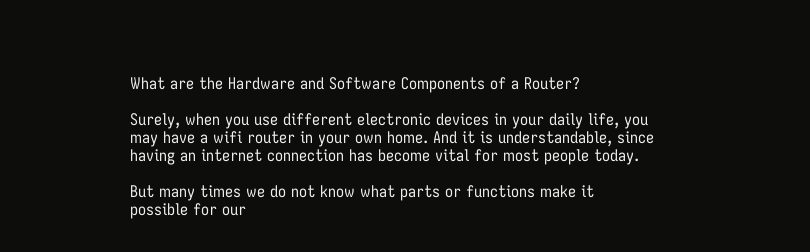What are the Hardware and Software Components of a Router?

Surely, when you use different electronic devices in your daily life, you may have a wifi router in your own home. And it is understandable, since having an internet connection has become vital for most people today.

But many times we do not know what parts or functions make it possible for our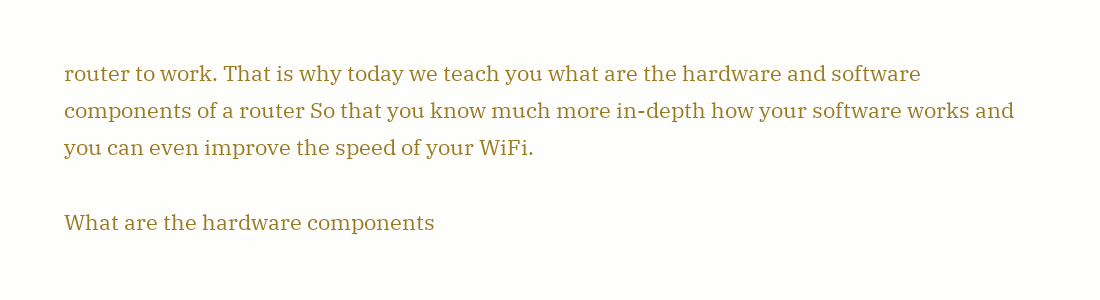router to work. That is why today we teach you what are the hardware and software components of a router So that you know much more in-depth how your software works and you can even improve the speed of your WiFi.

What are the hardware components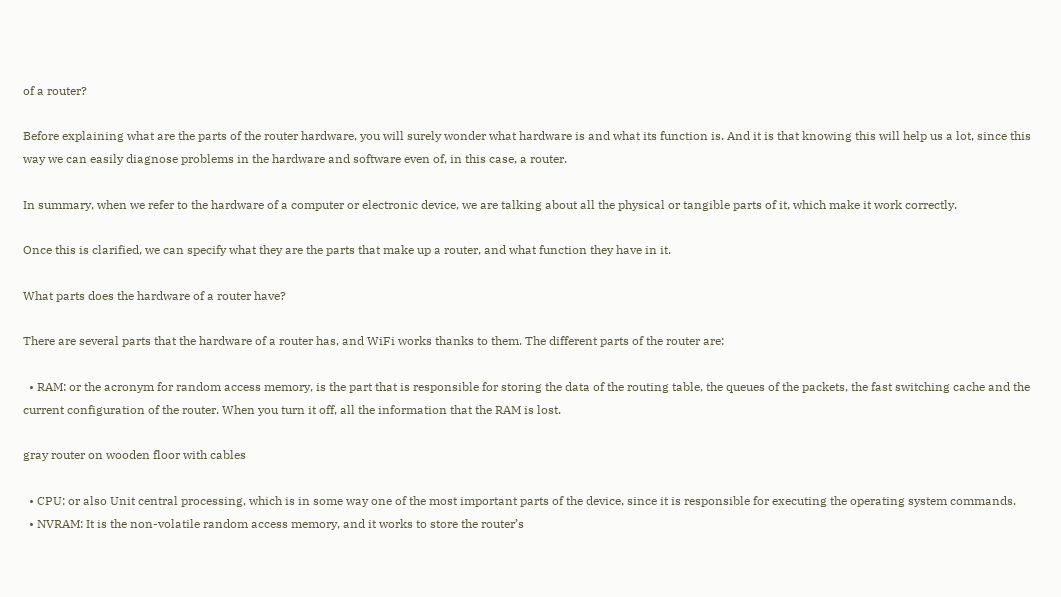of a router?

Before explaining what are the parts of the router hardware, you will surely wonder what hardware is and what its function is. And it is that knowing this will help us a lot, since this way we can easily diagnose problems in the hardware and software even of, in this case, a router.

In summary, when we refer to the hardware of a computer or electronic device, we are talking about all the physical or tangible parts of it, which make it work correctly.

Once this is clarified, we can specify what they are the parts that make up a router, and what function they have in it.

What parts does the hardware of a router have?

There are several parts that the hardware of a router has, and WiFi works thanks to them. The different parts of the router are:

  • RAM: or the acronym for random access memory, is the part that is responsible for storing the data of the routing table, the queues of the packets, the fast switching cache and the current configuration of the router. When you turn it off, all the information that the RAM is lost.

gray router on wooden floor with cables

  • CPU: or also Unit central processing, which is in some way one of the most important parts of the device, since it is responsible for executing the operating system commands.
  • NVRAM: It is the non-volatile random access memory, and it works to store the router’s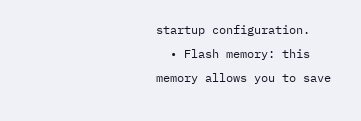startup configuration.
  • Flash memory: this memory allows you to save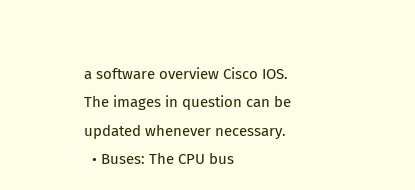a software overview Cisco IOS. The images in question can be updated whenever necessary.
  • Buses: The CPU bus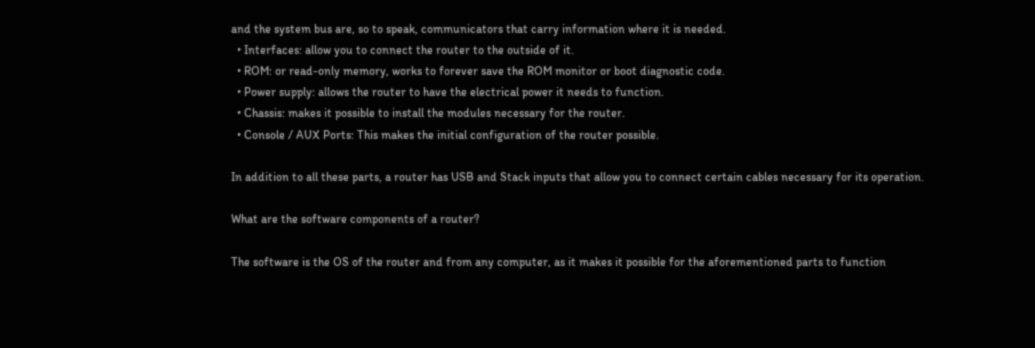and the system bus are, so to speak, communicators that carry information where it is needed.
  • Interfaces: allow you to connect the router to the outside of it.
  • ROM: or read-only memory, works to forever save the ROM monitor or boot diagnostic code.
  • Power supply: allows the router to have the electrical power it needs to function.
  • Chassis: makes it possible to install the modules necessary for the router.
  • Console / AUX Ports: This makes the initial configuration of the router possible.

In addition to all these parts, a router has USB and Stack inputs that allow you to connect certain cables necessary for its operation.

What are the software components of a router?

The software is the OS of the router and from any computer, as it makes it possible for the aforementioned parts to function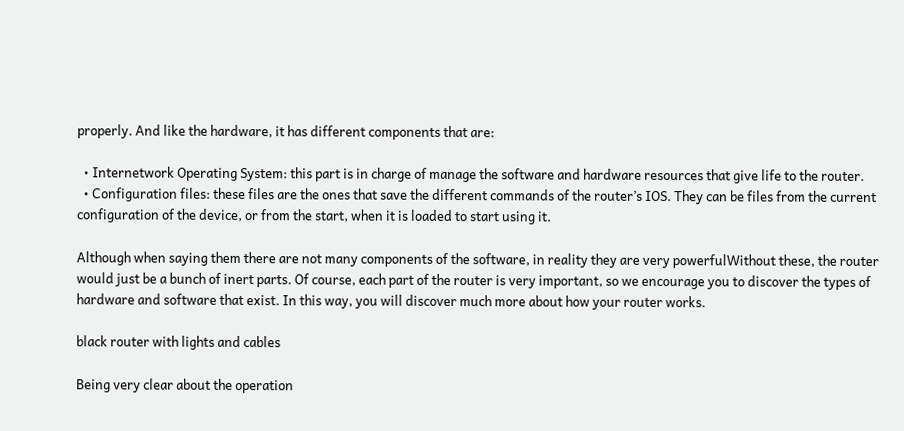properly. And like the hardware, it has different components that are:

  • Internetwork Operating System: this part is in charge of manage the software and hardware resources that give life to the router.
  • Configuration files: these files are the ones that save the different commands of the router’s IOS. They can be files from the current configuration of the device, or from the start, when it is loaded to start using it.

Although when saying them there are not many components of the software, in reality they are very powerfulWithout these, the router would just be a bunch of inert parts. Of course, each part of the router is very important, so we encourage you to discover the types of hardware and software that exist. In this way, you will discover much more about how your router works.

black router with lights and cables

Being very clear about the operation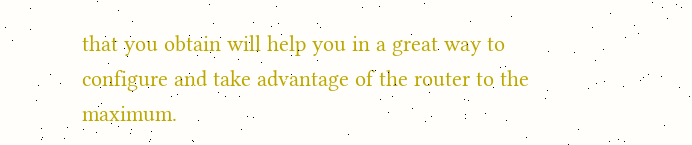that you obtain will help you in a great way to configure and take advantage of the router to the maximum.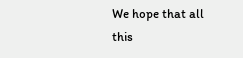We hope that all this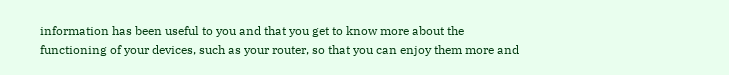information has been useful to you and that you get to know more about the functioning of your devices, such as your router, so that you can enjoy them more and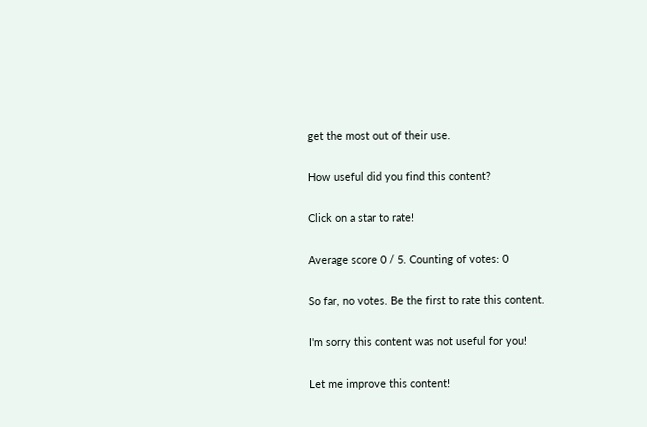get the most out of their use.

How useful did you find this content?

Click on a star to rate!

Average score 0 / 5. Counting of votes: 0

So far, no votes. Be the first to rate this content.

I'm sorry this content was not useful for you!

Let me improve this content!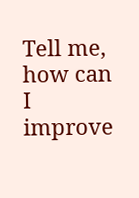Tell me, how can I improve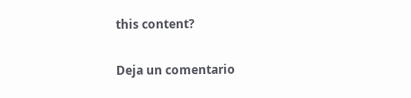this content?

Deja un comentario